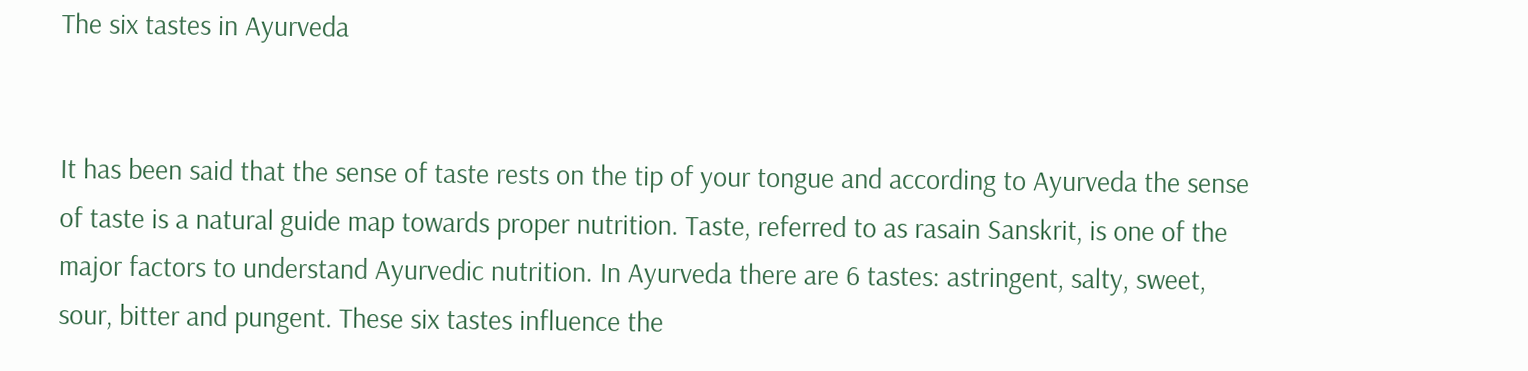The six tastes in Ayurveda


It has been said that the sense of taste rests on the tip of your tongue and according to Ayurveda the sense of taste is a natural guide map towards proper nutrition. Taste, referred to as rasain Sanskrit, is one of the major factors to understand Ayurvedic nutrition. In Ayurveda there are 6 tastes: astringent, salty, sweet, sour, bitter and pungent. These six tastes influence the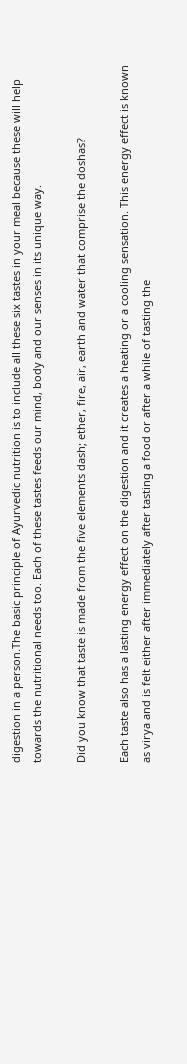digestion in a person.The basic principle of Ayurvedic nutrition is to include all these six tastes in your meal because these will help towards the nutritional needs too. Each of these tastes feeds our mind, body and our senses in its unique way.

Did you know that taste is made from the five elements dash; ether, fire, air, earth and water that comprise the doshas?

Each taste also has a lasting energy effect on the digestion and it creates a heating or a cooling sensation. This energy effect is known as virya and is felt either after immediately after tasting a food or after a while of tasting the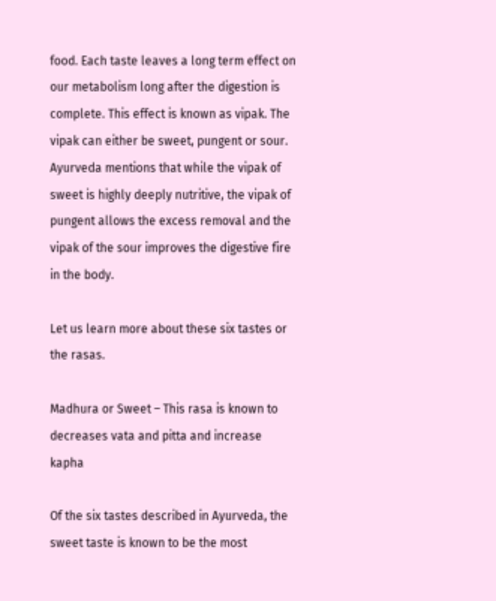food. Each taste leaves a long term effect on our metabolism long after the digestion is complete. This effect is known as vipak. The vipak can either be sweet, pungent or sour. Ayurveda mentions that while the vipak of sweet is highly deeply nutritive, the vipak of pungent allows the excess removal and the vipak of the sour improves the digestive fire in the body.

Let us learn more about these six tastes or the rasas.

Madhura or Sweet – This rasa is known to decreases vata and pitta and increase kapha

Of the six tastes described in Ayurveda, the sweet taste is known to be the most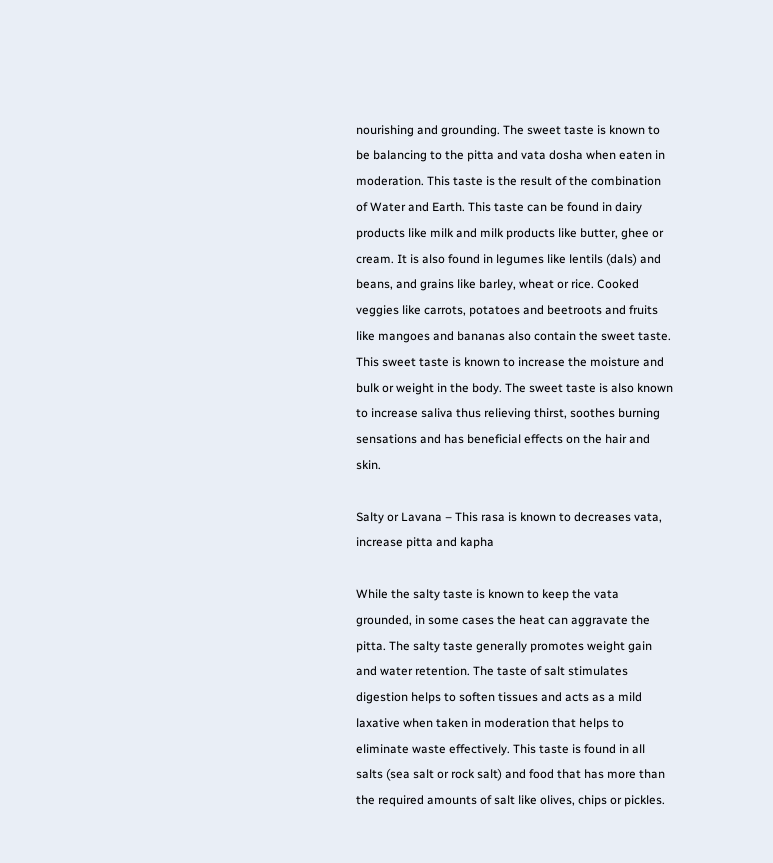nourishing and grounding. The sweet taste is known to be balancing to the pitta and vata dosha when eaten in moderation. This taste is the result of the combination of Water and Earth. This taste can be found in dairy products like milk and milk products like butter, ghee or cream. It is also found in legumes like lentils (dals) and beans, and grains like barley, wheat or rice. Cooked veggies like carrots, potatoes and beetroots and fruits like mangoes and bananas also contain the sweet taste. This sweet taste is known to increase the moisture and bulk or weight in the body. The sweet taste is also known to increase saliva thus relieving thirst, soothes burning sensations and has beneficial effects on the hair and skin.

Salty or Lavana – This rasa is known to decreases vata, increase pitta and kapha

While the salty taste is known to keep the vata grounded, in some cases the heat can aggravate the pitta. The salty taste generally promotes weight gain and water retention. The taste of salt stimulates digestion helps to soften tissues and acts as a mild laxative when taken in moderation that helps to eliminate waste effectively. This taste is found in all salts (sea salt or rock salt) and food that has more than the required amounts of salt like olives, chips or pickles.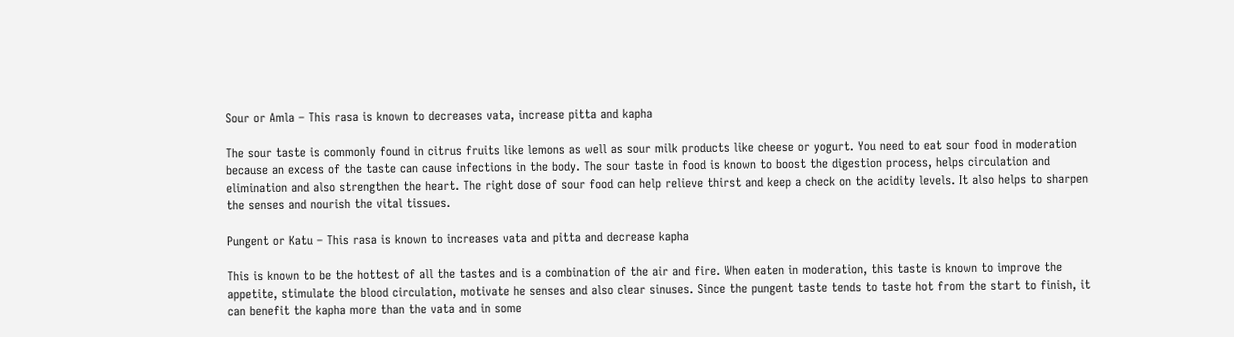Sour or Amla – This rasa is known to decreases vata, increase pitta and kapha

The sour taste is commonly found in citrus fruits like lemons as well as sour milk products like cheese or yogurt. You need to eat sour food in moderation because an excess of the taste can cause infections in the body. The sour taste in food is known to boost the digestion process, helps circulation and elimination and also strengthen the heart. The right dose of sour food can help relieve thirst and keep a check on the acidity levels. It also helps to sharpen the senses and nourish the vital tissues.

Pungent or Katu – This rasa is known to increases vata and pitta and decrease kapha

This is known to be the hottest of all the tastes and is a combination of the air and fire. When eaten in moderation, this taste is known to improve the appetite, stimulate the blood circulation, motivate he senses and also clear sinuses. Since the pungent taste tends to taste hot from the start to finish, it can benefit the kapha more than the vata and in some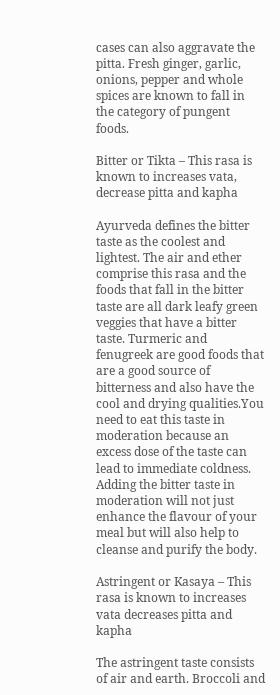cases can also aggravate the pitta. Fresh ginger, garlic, onions, pepper and whole spices are known to fall in the category of pungent foods.

Bitter or Tikta – This rasa is known to increases vata, decrease pitta and kapha

Ayurveda defines the bitter taste as the coolest and lightest. The air and ether comprise this rasa and the foods that fall in the bitter taste are all dark leafy green veggies that have a bitter taste. Turmeric and fenugreek are good foods that are a good source of bitterness and also have the cool and drying qualities.You need to eat this taste in moderation because an excess dose of the taste can lead to immediate coldness. Adding the bitter taste in moderation will not just enhance the flavour of your meal but will also help to cleanse and purify the body.

Astringent or Kasaya – This rasa is known to increases vata decreases pitta and kapha

The astringent taste consists of air and earth. Broccoli and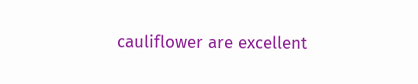cauliflower are excellent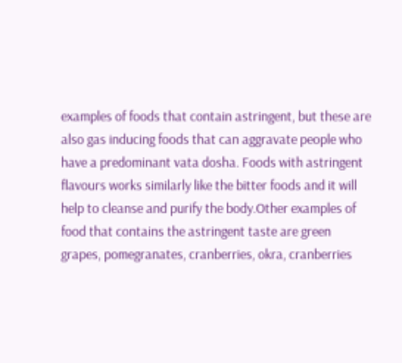examples of foods that contain astringent, but these are also gas inducing foods that can aggravate people who have a predominant vata dosha. Foods with astringent flavours works similarly like the bitter foods and it will help to cleanse and purify the body.Other examples of food that contains the astringent taste are green grapes, pomegranates, cranberries, okra, cranberries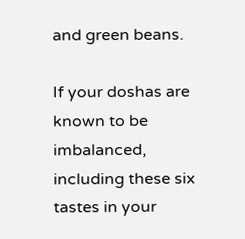and green beans.

If your doshas are known to be imbalanced, including these six tastes in your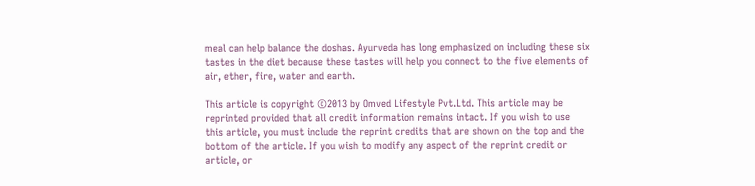meal can help balance the doshas. Ayurveda has long emphasized on including these six tastes in the diet because these tastes will help you connect to the five elements of air, ether, fire, water and earth.

This article is copyright ©2013 by Omved Lifestyle Pvt.Ltd. This article may be reprinted provided that all credit information remains intact. If you wish to use this article, you must include the reprint credits that are shown on the top and the bottom of the article. If you wish to modify any aspect of the reprint credit or article, or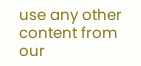use any other content from our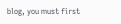blog, you must first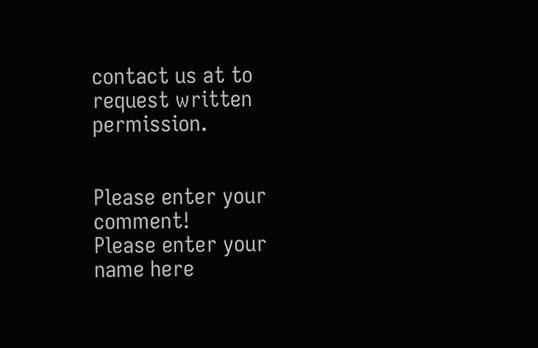contact us at to request written permission.


Please enter your comment!
Please enter your name here